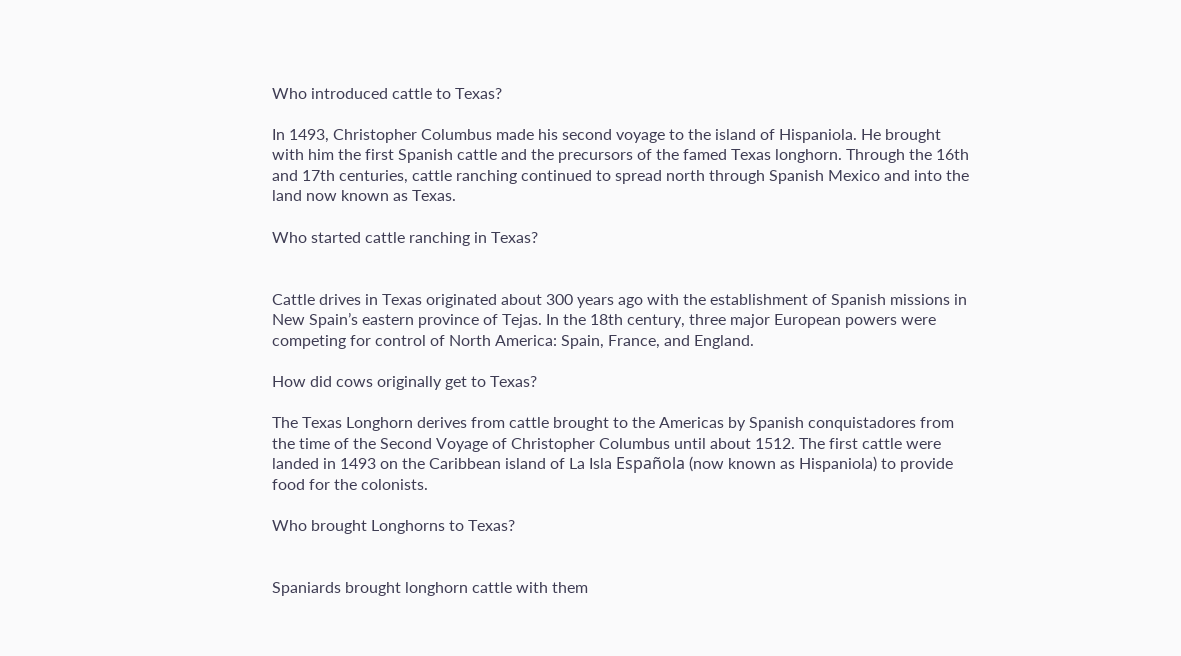Who introduced cattle to Texas?

In 1493, Christopher Columbus made his second voyage to the island of Hispaniola. He brought with him the first Spanish cattle and the precursors of the famed Texas longhorn. Through the 16th and 17th centuries, cattle ranching continued to spread north through Spanish Mexico and into the land now known as Texas.

Who started cattle ranching in Texas?


Cattle drives in Texas originated about 300 years ago with the establishment of Spanish missions in New Spain’s eastern province of Tejas. In the 18th century, three major European powers were competing for control of North America: Spain, France, and England.

How did cows originally get to Texas?

The Texas Longhorn derives from cattle brought to the Americas by Spanish conquistadores from the time of the Second Voyage of Christopher Columbus until about 1512. The first cattle were landed in 1493 on the Caribbean island of La Isla Española (now known as Hispaniola) to provide food for the colonists.

Who brought Longhorns to Texas?


Spaniards brought longhorn cattle with them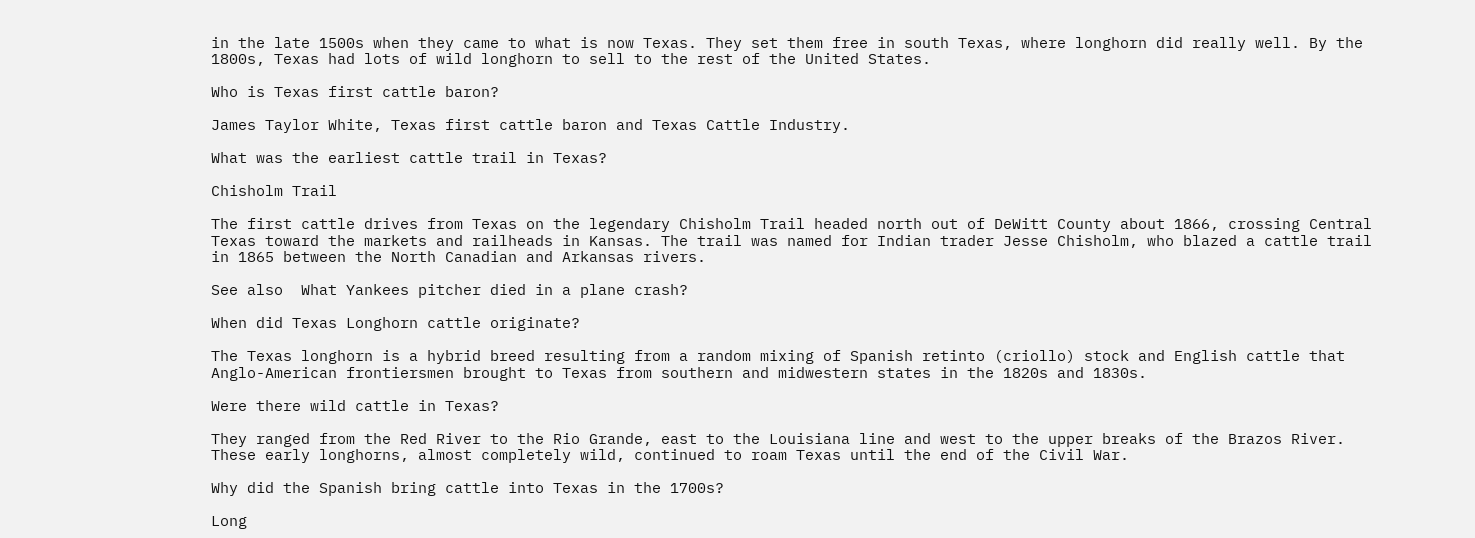in the late 1500s when they came to what is now Texas. They set them free in south Texas, where longhorn did really well. By the 1800s, Texas had lots of wild longhorn to sell to the rest of the United States.

Who is Texas first cattle baron?

James Taylor White, Texas first cattle baron and Texas Cattle Industry.

What was the earliest cattle trail in Texas?

Chisholm Trail

The first cattle drives from Texas on the legendary Chisholm Trail headed north out of DeWitt County about 1866, crossing Central Texas toward the markets and railheads in Kansas. The trail was named for Indian trader Jesse Chisholm, who blazed a cattle trail in 1865 between the North Canadian and Arkansas rivers.

See also  What Yankees pitcher died in a plane crash?

When did Texas Longhorn cattle originate?

The Texas longhorn is a hybrid breed resulting from a random mixing of Spanish retinto (criollo) stock and English cattle that Anglo-American frontiersmen brought to Texas from southern and midwestern states in the 1820s and 1830s.

Were there wild cattle in Texas?

They ranged from the Red River to the Rio Grande, east to the Louisiana line and west to the upper breaks of the Brazos River. These early longhorns, almost completely wild, continued to roam Texas until the end of the Civil War.

Why did the Spanish bring cattle into Texas in the 1700s?

Long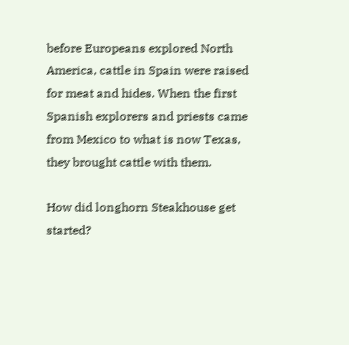before Europeans explored North America, cattle in Spain were raised for meat and hides. When the first Spanish explorers and priests came from Mexico to what is now Texas, they brought cattle with them.

How did longhorn Steakhouse get started?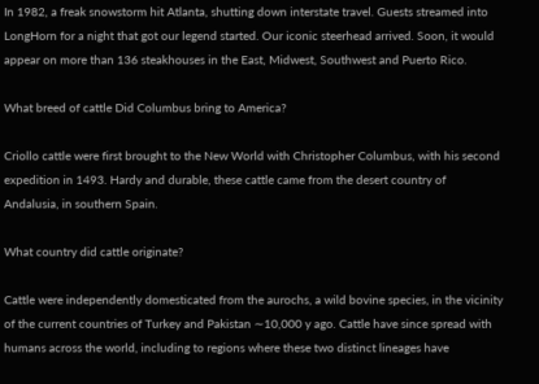In 1982, a freak snowstorm hit Atlanta, shutting down interstate travel. Guests streamed into LongHorn for a night that got our legend started. Our iconic steerhead arrived. Soon, it would appear on more than 136 steakhouses in the East, Midwest, Southwest and Puerto Rico.

What breed of cattle Did Columbus bring to America?

Criollo cattle were first brought to the New World with Christopher Columbus, with his second expedition in 1493. Hardy and durable, these cattle came from the desert country of Andalusia, in southern Spain.

What country did cattle originate?

Cattle were independently domesticated from the aurochs, a wild bovine species, in the vicinity of the current countries of Turkey and Pakistan ∼10,000 y ago. Cattle have since spread with humans across the world, including to regions where these two distinct lineages have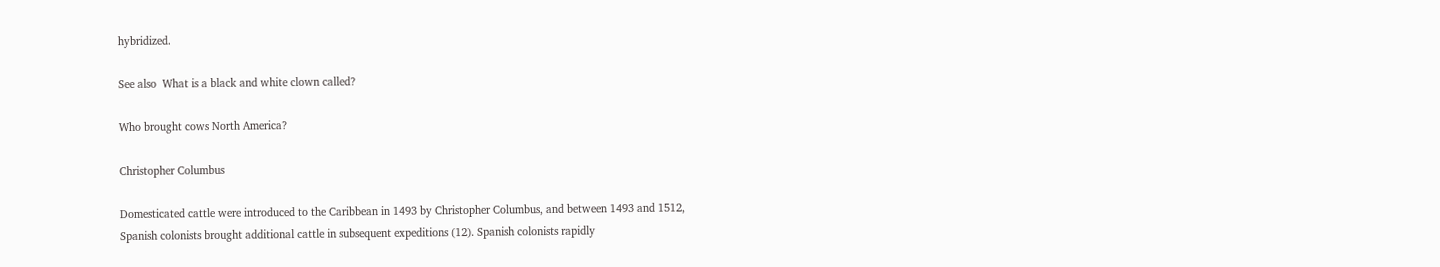hybridized.

See also  What is a black and white clown called?

Who brought cows North America?

Christopher Columbus

Domesticated cattle were introduced to the Caribbean in 1493 by Christopher Columbus, and between 1493 and 1512, Spanish colonists brought additional cattle in subsequent expeditions (12). Spanish colonists rapidly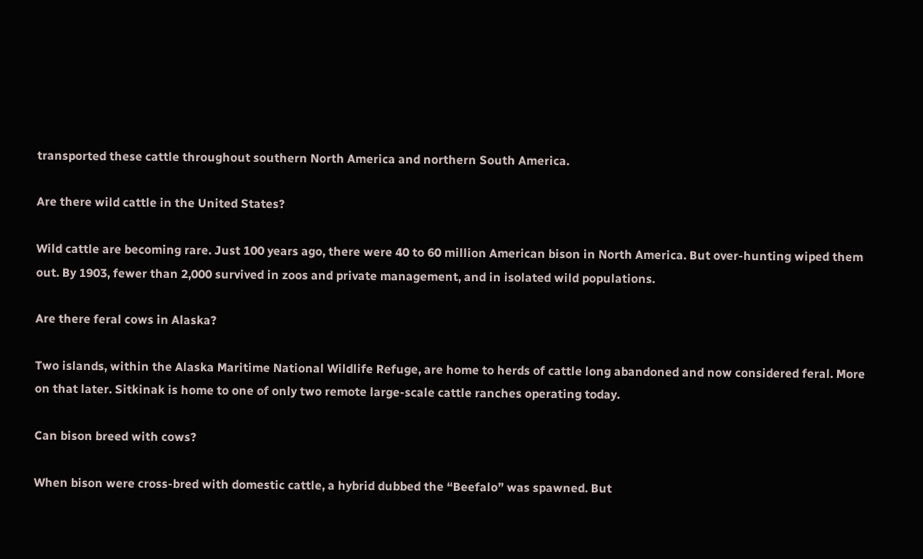transported these cattle throughout southern North America and northern South America.

Are there wild cattle in the United States?

Wild cattle are becoming rare. Just 100 years ago, there were 40 to 60 million American bison in North America. But over-hunting wiped them out. By 1903, fewer than 2,000 survived in zoos and private management, and in isolated wild populations.

Are there feral cows in Alaska?

Two islands, within the Alaska Maritime National Wildlife Refuge, are home to herds of cattle long abandoned and now considered feral. More on that later. Sitkinak is home to one of only two remote large-scale cattle ranches operating today.

Can bison breed with cows?

When bison were cross-bred with domestic cattle, a hybrid dubbed the “Beefalo” was spawned. But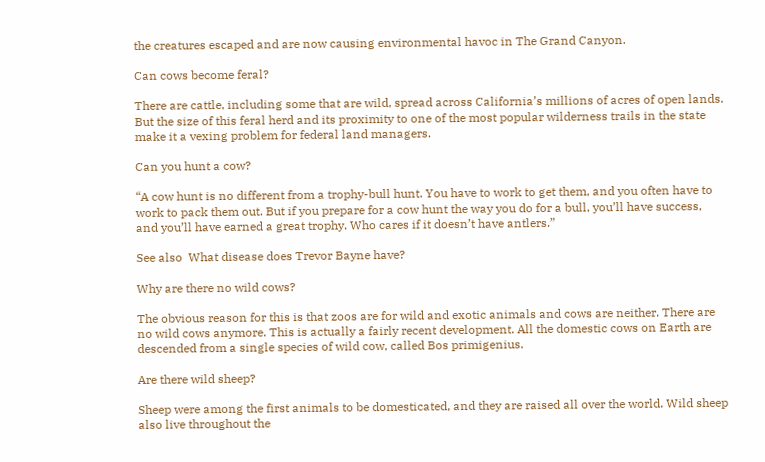the creatures escaped and are now causing environmental havoc in The Grand Canyon.

Can cows become feral?

There are cattle, including some that are wild, spread across California’s millions of acres of open lands. But the size of this feral herd and its proximity to one of the most popular wilderness trails in the state make it a vexing problem for federal land managers.

Can you hunt a cow?

“A cow hunt is no different from a trophy-bull hunt. You have to work to get them, and you often have to work to pack them out. But if you prepare for a cow hunt the way you do for a bull, you’ll have success, and you’ll have earned a great trophy. Who cares if it doesn’t have antlers.”

See also  What disease does Trevor Bayne have?

Why are there no wild cows?

The obvious reason for this is that zoos are for wild and exotic animals and cows are neither. There are no wild cows anymore. This is actually a fairly recent development. All the domestic cows on Earth are descended from a single species of wild cow, called Bos primigenius.

Are there wild sheep?

Sheep were among the first animals to be domesticated, and they are raised all over the world. Wild sheep also live throughout the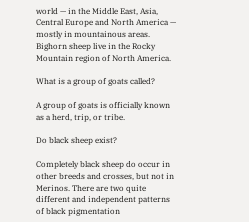world — in the Middle East, Asia, Central Europe and North America — mostly in mountainous areas. Bighorn sheep live in the Rocky Mountain region of North America.

What is a group of goats called?

A group of goats is officially known as a herd, trip, or tribe.

Do black sheep exist?

Completely black sheep do occur in other breeds and crosses, but not in Merinos. There are two quite different and independent patterns of black pigmentation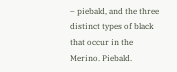– piebald, and the three distinct types of black that occur in the Merino. Piebald.